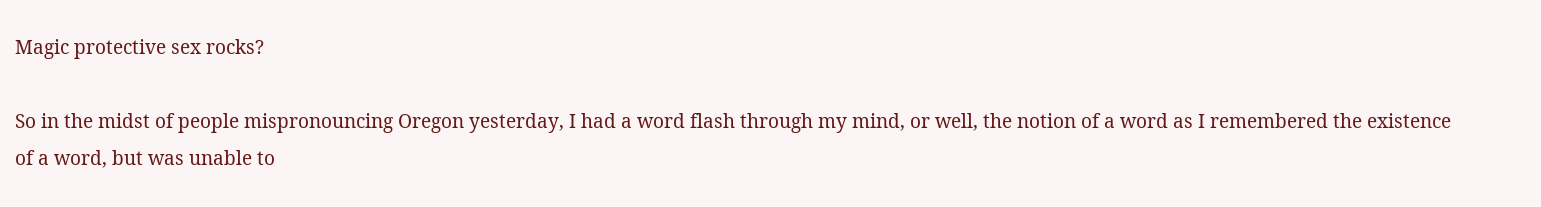Magic protective sex rocks?

So in the midst of people mispronouncing Oregon yesterday, I had a word flash through my mind, or well, the notion of a word as I remembered the existence of a word, but was unable to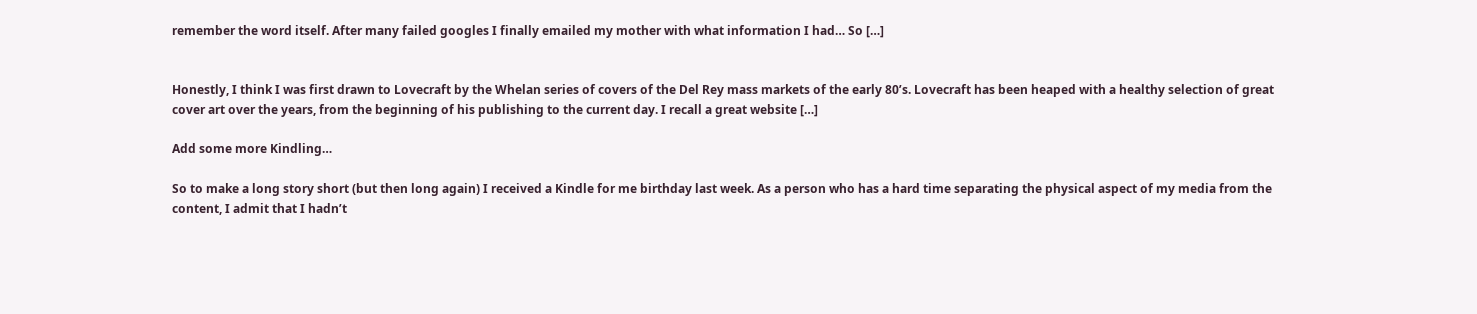remember the word itself. After many failed googles I finally emailed my mother with what information I had… So […]


Honestly, I think I was first drawn to Lovecraft by the Whelan series of covers of the Del Rey mass markets of the early 80’s. Lovecraft has been heaped with a healthy selection of great cover art over the years, from the beginning of his publishing to the current day. I recall a great website […]

Add some more Kindling…

So to make a long story short (but then long again) I received a Kindle for me birthday last week. As a person who has a hard time separating the physical aspect of my media from the content, I admit that I hadn’t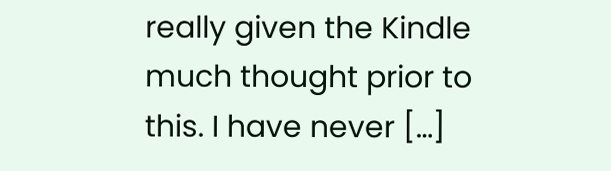really given the Kindle much thought prior to this. I have never […]